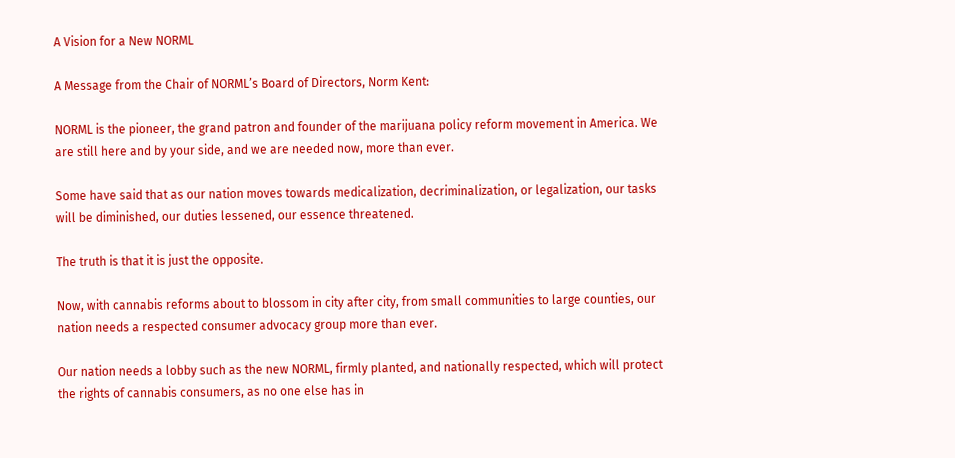A Vision for a New NORML

A Message from the Chair of NORML’s Board of Directors, Norm Kent:

NORML is the pioneer, the grand patron and founder of the marijuana policy reform movement in America. We are still here and by your side, and we are needed now, more than ever.

Some have said that as our nation moves towards medicalization, decriminalization, or legalization, our tasks will be diminished, our duties lessened, our essence threatened.

The truth is that it is just the opposite.

Now, with cannabis reforms about to blossom in city after city, from small communities to large counties, our nation needs a respected consumer advocacy group more than ever.

Our nation needs a lobby such as the new NORML, firmly planted, and nationally respected, which will protect the rights of cannabis consumers, as no one else has in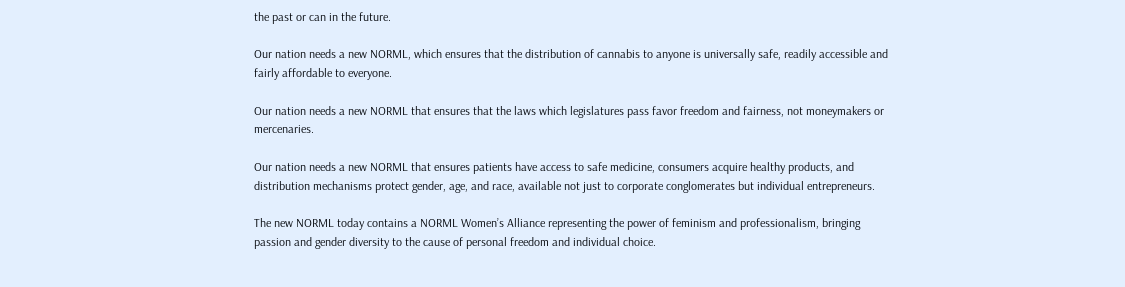the past or can in the future.

Our nation needs a new NORML, which ensures that the distribution of cannabis to anyone is universally safe, readily accessible and fairly affordable to everyone.

Our nation needs a new NORML that ensures that the laws which legislatures pass favor freedom and fairness, not moneymakers or mercenaries.

Our nation needs a new NORML that ensures patients have access to safe medicine, consumers acquire healthy products, and distribution mechanisms protect gender, age, and race, available not just to corporate conglomerates but individual entrepreneurs.

The new NORML today contains a NORML Women’s Alliance representing the power of feminism and professionalism, bringing passion and gender diversity to the cause of personal freedom and individual choice.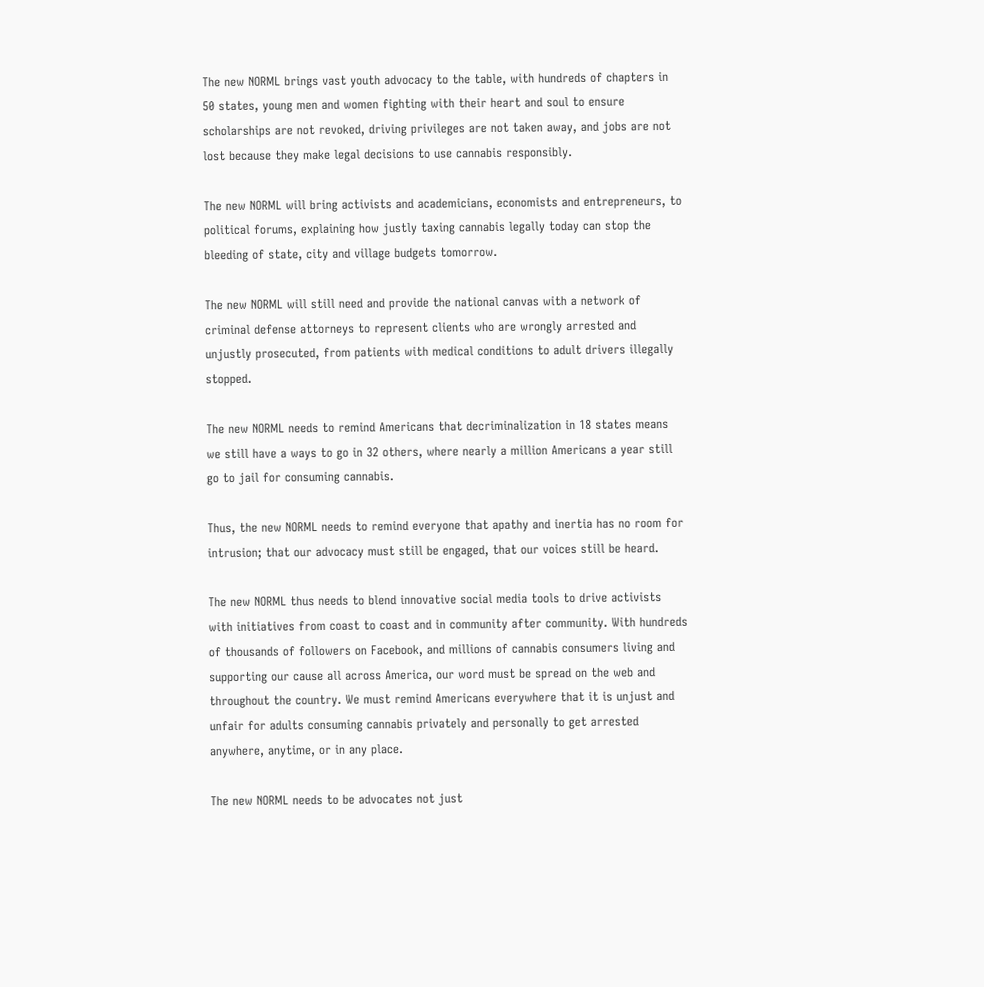The new NORML brings vast youth advocacy to the table, with hundreds of chapters in 50 states, young men and women fighting with their heart and soul to ensure scholarships are not revoked, driving privileges are not taken away, and jobs are not lost because they make legal decisions to use cannabis responsibly.

The new NORML will bring activists and academicians, economists and entrepreneurs, to political forums, explaining how justly taxing cannabis legally today can stop the bleeding of state, city and village budgets tomorrow.

The new NORML will still need and provide the national canvas with a network of criminal defense attorneys to represent clients who are wrongly arrested and unjustly prosecuted, from patients with medical conditions to adult drivers illegally stopped.

The new NORML needs to remind Americans that decriminalization in 18 states means we still have a ways to go in 32 others, where nearly a million Americans a year still go to jail for consuming cannabis.

Thus, the new NORML needs to remind everyone that apathy and inertia has no room for intrusion; that our advocacy must still be engaged, that our voices still be heard.

The new NORML thus needs to blend innovative social media tools to drive activists with initiatives from coast to coast and in community after community. With hundreds of thousands of followers on Facebook, and millions of cannabis consumers living and supporting our cause all across America, our word must be spread on the web and throughout the country. We must remind Americans everywhere that it is unjust and unfair for adults consuming cannabis privately and personally to get arrested anywhere, anytime, or in any place.

The new NORML needs to be advocates not just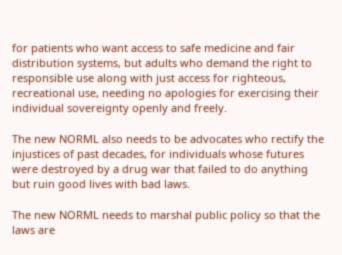for patients who want access to safe medicine and fair distribution systems, but adults who demand the right to responsible use along with just access for righteous, recreational use, needing no apologies for exercising their individual sovereignty openly and freely.

The new NORML also needs to be advocates who rectify the injustices of past decades, for individuals whose futures were destroyed by a drug war that failed to do anything but ruin good lives with bad laws.

The new NORML needs to marshal public policy so that the laws are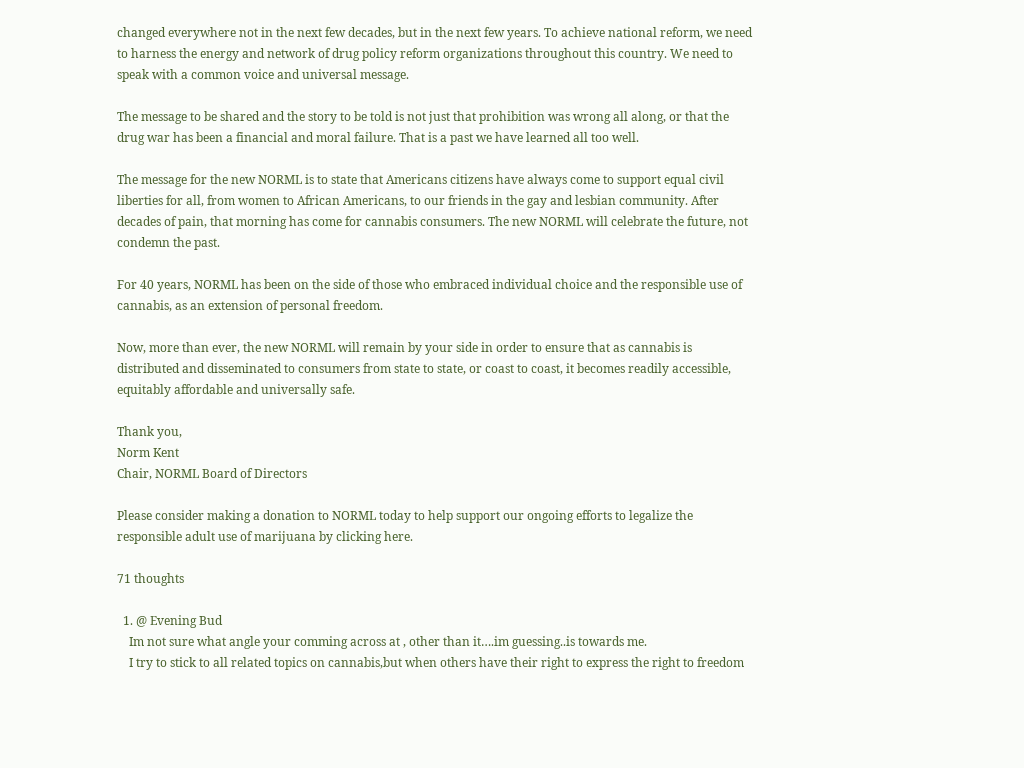changed everywhere not in the next few decades, but in the next few years. To achieve national reform, we need to harness the energy and network of drug policy reform organizations throughout this country. We need to speak with a common voice and universal message.

The message to be shared and the story to be told is not just that prohibition was wrong all along, or that the drug war has been a financial and moral failure. That is a past we have learned all too well.

The message for the new NORML is to state that Americans citizens have always come to support equal civil liberties for all, from women to African Americans, to our friends in the gay and lesbian community. After decades of pain, that morning has come for cannabis consumers. The new NORML will celebrate the future, not condemn the past.

For 40 years, NORML has been on the side of those who embraced individual choice and the responsible use of cannabis, as an extension of personal freedom.

Now, more than ever, the new NORML will remain by your side in order to ensure that as cannabis is distributed and disseminated to consumers from state to state, or coast to coast, it becomes readily accessible, equitably affordable and universally safe.

Thank you,
Norm Kent
Chair, NORML Board of Directors

Please consider making a donation to NORML today to help support our ongoing efforts to legalize the responsible adult use of marijuana by clicking here.

71 thoughts

  1. @ Evening Bud
    Im not sure what angle your comming across at , other than it….im guessing..is towards me.
    I try to stick to all related topics on cannabis,but when others have their right to express the right to freedom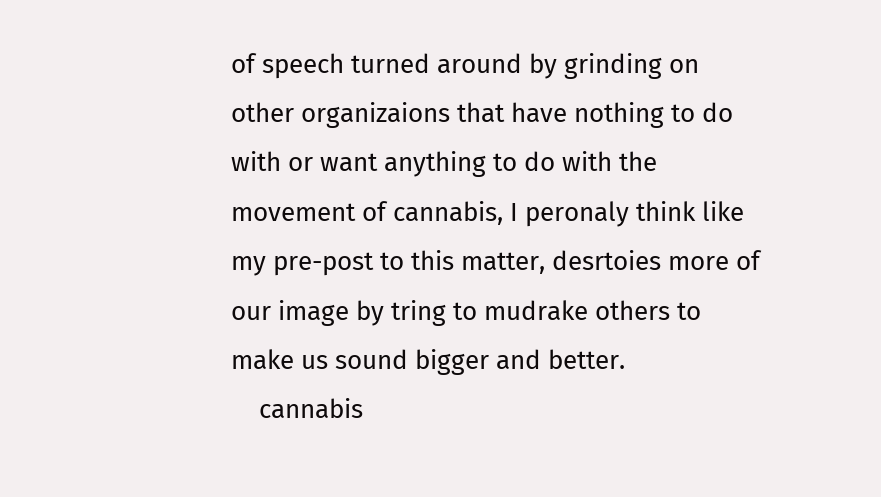of speech turned around by grinding on other organizaions that have nothing to do with or want anything to do with the movement of cannabis, I peronaly think like my pre-post to this matter, desrtoies more of our image by tring to mudrake others to make us sound bigger and better.
    cannabis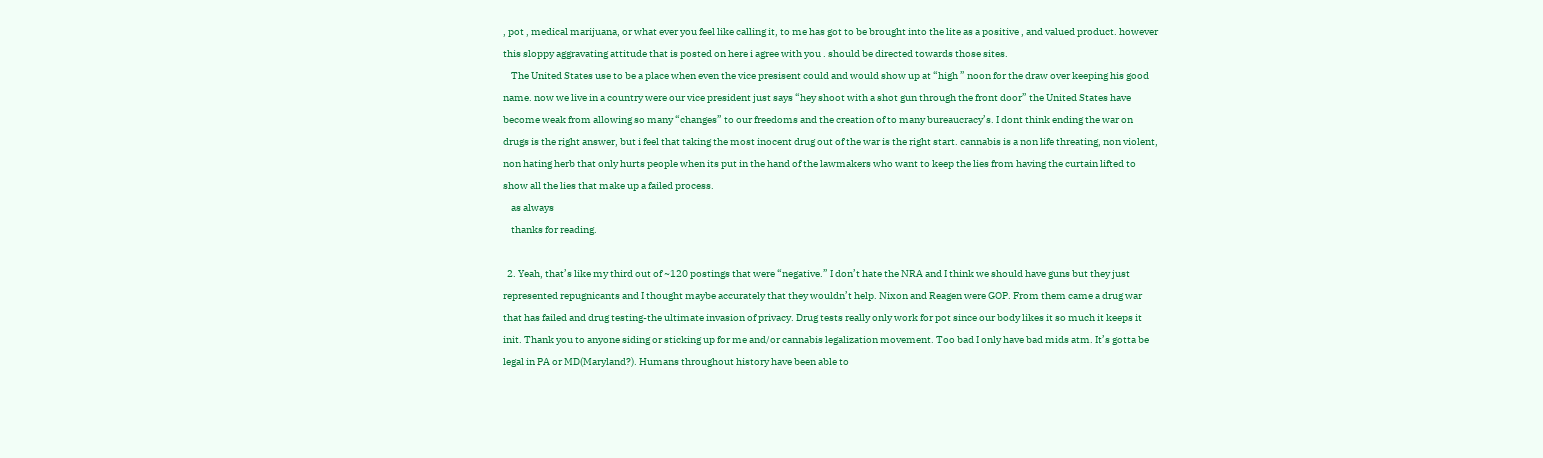, pot , medical marijuana, or what ever you feel like calling it, to me has got to be brought into the lite as a positive , and valued product. however this sloppy aggravating attitude that is posted on here i agree with you . should be directed towards those sites.
    The United States use to be a place when even the vice presisent could and would show up at “high ” noon for the draw over keeping his good name. now we live in a country were our vice president just says “hey shoot with a shot gun through the front door” the United States have become weak from allowing so many “changes” to our freedoms and the creation of to many bureaucracy’s. I dont think ending the war on drugs is the right answer, but i feel that taking the most inocent drug out of the war is the right start. cannabis is a non life threating, non violent, non hating herb that only hurts people when its put in the hand of the lawmakers who want to keep the lies from having the curtain lifted to show all the lies that make up a failed process.
    as always
    thanks for reading.

  2. Yeah, that’s like my third out of ~120 postings that were “negative.” I don’t hate the NRA and I think we should have guns but they just represented repugnicants and I thought maybe accurately that they wouldn’t help. Nixon and Reagen were GOP. From them came a drug war that has failed and drug testing-the ultimate invasion of privacy. Drug tests really only work for pot since our body likes it so much it keeps it init. Thank you to anyone siding or sticking up for me and/or cannabis legalization movement. Too bad I only have bad mids atm. It’s gotta be legal in PA or MD(Maryland?). Humans throughout history have been able to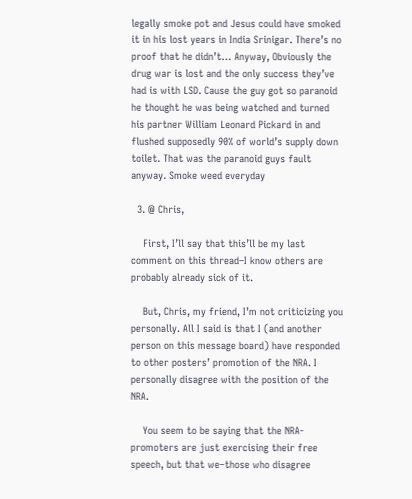legally smoke pot and Jesus could have smoked it in his lost years in India Srinigar. There’s no proof that he didn’t… Anyway, Obviously the drug war is lost and the only success they’ve had is with LSD. Cause the guy got so paranoid he thought he was being watched and turned his partner William Leonard Pickard in and flushed supposedly 90% of world’s supply down toilet. That was the paranoid guys fault anyway. Smoke weed everyday

  3. @ Chris,

    First, I’ll say that this’ll be my last comment on this thread–I know others are probably already sick of it.

    But, Chris, my friend, I’m not criticizing you personally. All I said is that I (and another person on this message board) have responded to other posters’ promotion of the NRA. I personally disagree with the position of the NRA.

    You seem to be saying that the NRA-promoters are just exercising their free speech, but that we–those who disagree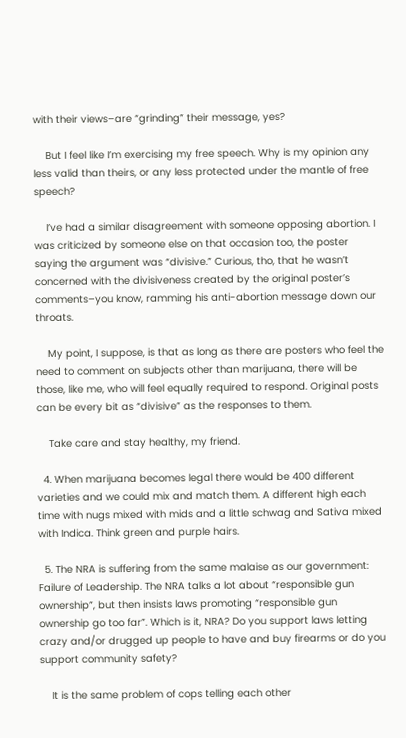with their views–are “grinding” their message, yes?

    But I feel like I’m exercising my free speech. Why is my opinion any less valid than theirs, or any less protected under the mantle of free speech?

    I’ve had a similar disagreement with someone opposing abortion. I was criticized by someone else on that occasion too, the poster saying the argument was “divisive.” Curious, tho, that he wasn’t concerned with the divisiveness created by the original poster’s comments–you know, ramming his anti-abortion message down our throats.

    My point, I suppose, is that as long as there are posters who feel the need to comment on subjects other than marijuana, there will be those, like me, who will feel equally required to respond. Original posts can be every bit as “divisive” as the responses to them.

    Take care and stay healthy, my friend.

  4. When marijuana becomes legal there would be 400 different varieties and we could mix and match them. A different high each time with nugs mixed with mids and a little schwag and Sativa mixed with Indica. Think green and purple hairs.

  5. The NRA is suffering from the same malaise as our government: Failure of Leadership. The NRA talks a lot about “responsible gun ownership”, but then insists laws promoting “responsible gun ownership go too far”. Which is it, NRA? Do you support laws letting crazy and/or drugged up people to have and buy firearms or do you support community safety?

    It is the same problem of cops telling each other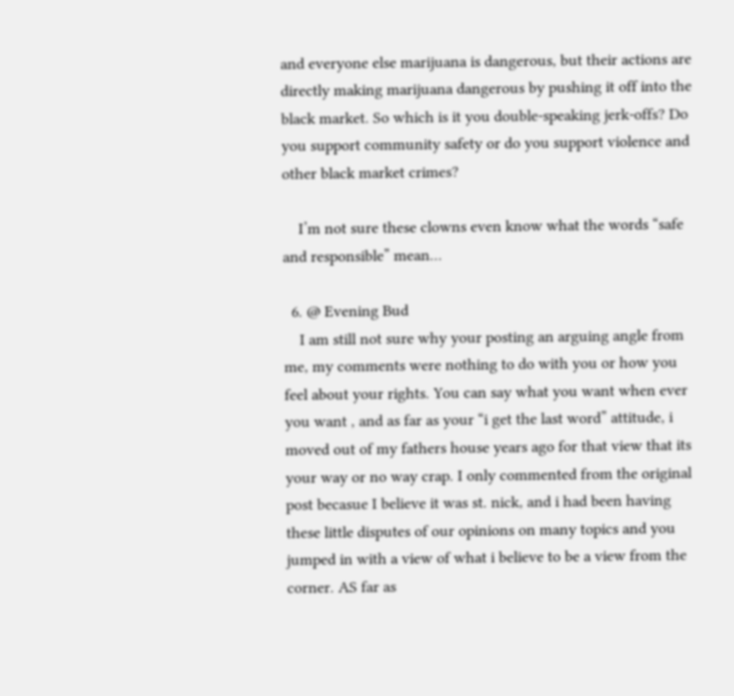and everyone else marijuana is dangerous, but their actions are directly making marijuana dangerous by pushing it off into the black market. So which is it you double-speaking jerk-offs? Do you support community safety or do you support violence and other black market crimes?

    I’m not sure these clowns even know what the words “safe and responsible” mean…

  6. @ Evening Bud
    I am still not sure why your posting an arguing angle from me, my comments were nothing to do with you or how you feel about your rights. You can say what you want when ever you want , and as far as your “i get the last word” attitude, i moved out of my fathers house years ago for that view that its your way or no way crap. I only commented from the original post becasue I believe it was st. nick, and i had been having these little disputes of our opinions on many topics and you jumped in with a view of what i believe to be a view from the corner. AS far as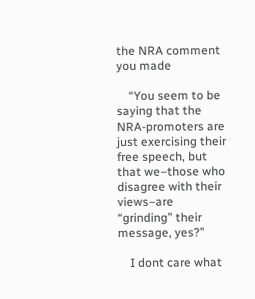the NRA comment you made

    “You seem to be saying that the NRA-promoters are just exercising their free speech, but that we–those who disagree with their views–are “grinding” their message, yes?”

    I dont care what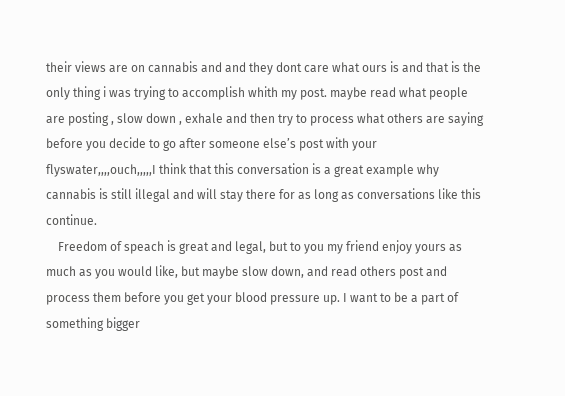their views are on cannabis and and they dont care what ours is and that is the only thing i was trying to accomplish whith my post. maybe read what people are posting , slow down , exhale and then try to process what others are saying before you decide to go after someone else’s post with your flyswater,,,,ouch,,,,,I think that this conversation is a great example why cannabis is still illegal and will stay there for as long as conversations like this continue.
    Freedom of speach is great and legal, but to you my friend enjoy yours as much as you would like, but maybe slow down, and read others post and process them before you get your blood pressure up. I want to be a part of something bigger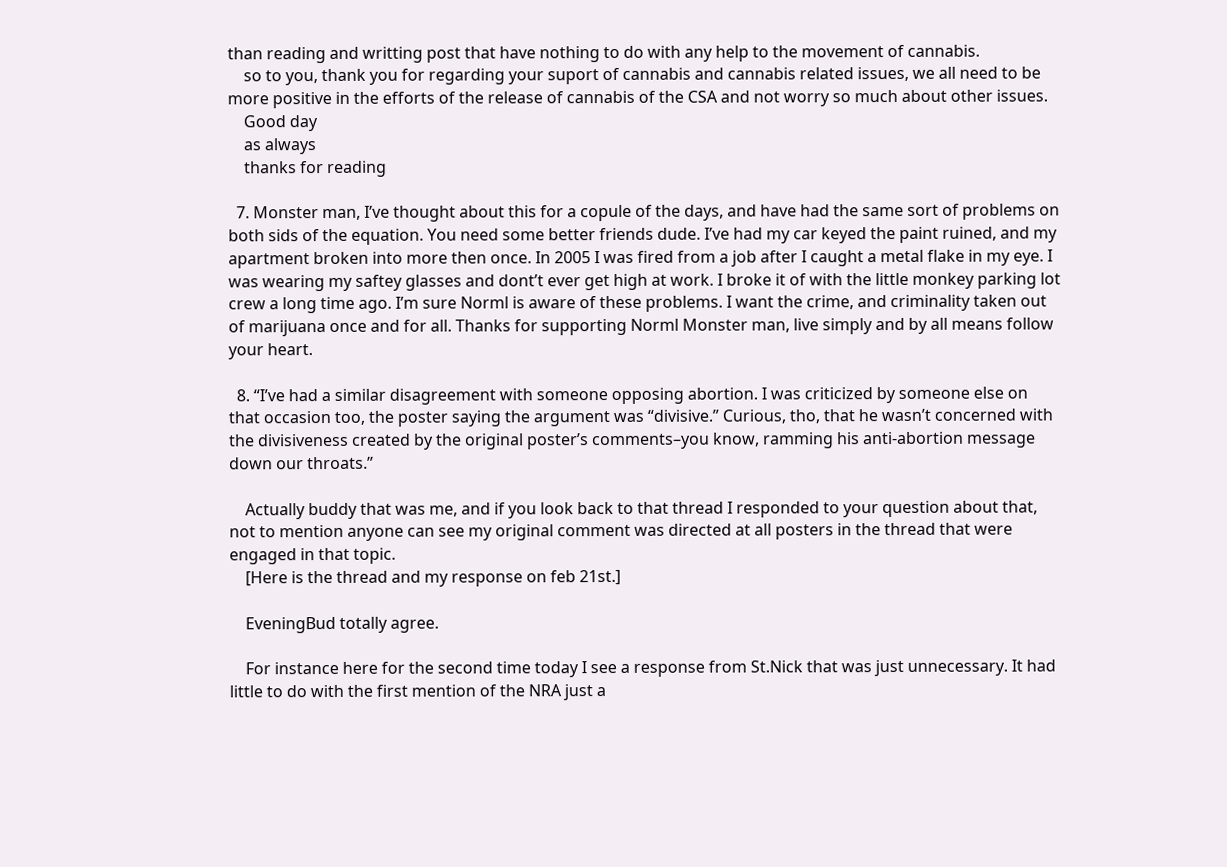than reading and writting post that have nothing to do with any help to the movement of cannabis.
    so to you, thank you for regarding your suport of cannabis and cannabis related issues, we all need to be more positive in the efforts of the release of cannabis of the CSA and not worry so much about other issues.
    Good day
    as always
    thanks for reading

  7. Monster man, I’ve thought about this for a copule of the days, and have had the same sort of problems on both sids of the equation. You need some better friends dude. I’ve had my car keyed the paint ruined, and my apartment broken into more then once. In 2005 I was fired from a job after I caught a metal flake in my eye. I was wearing my saftey glasses and dont’t ever get high at work. I broke it of with the little monkey parking lot crew a long time ago. I’m sure Norml is aware of these problems. I want the crime, and criminality taken out of marijuana once and for all. Thanks for supporting Norml Monster man, live simply and by all means follow your heart.

  8. “I’ve had a similar disagreement with someone opposing abortion. I was criticized by someone else on that occasion too, the poster saying the argument was “divisive.” Curious, tho, that he wasn’t concerned with the divisiveness created by the original poster’s comments–you know, ramming his anti-abortion message down our throats.”

    Actually buddy that was me, and if you look back to that thread I responded to your question about that, not to mention anyone can see my original comment was directed at all posters in the thread that were engaged in that topic.
    [Here is the thread and my response on feb 21st.]

    EveningBud totally agree.

    For instance here for the second time today I see a response from St.Nick that was just unnecessary. It had little to do with the first mention of the NRA just a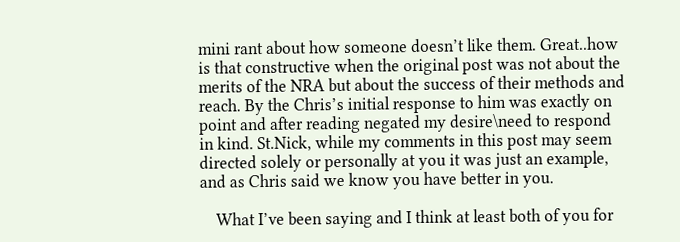mini rant about how someone doesn’t like them. Great..how is that constructive when the original post was not about the merits of the NRA but about the success of their methods and reach. By the Chris’s initial response to him was exactly on point and after reading negated my desire\need to respond in kind. St.Nick, while my comments in this post may seem directed solely or personally at you it was just an example, and as Chris said we know you have better in you.

    What I’ve been saying and I think at least both of you for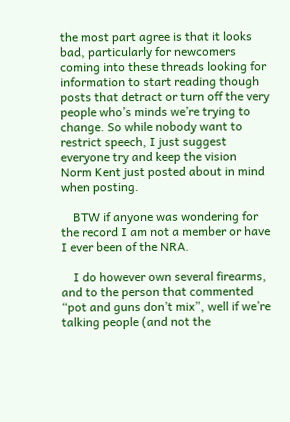the most part agree is that it looks bad, particularly for newcomers coming into these threads looking for information to start reading though posts that detract or turn off the very people who’s minds we’re trying to change. So while nobody want to restrict speech, I just suggest everyone try and keep the vision Norm Kent just posted about in mind when posting.

    BTW if anyone was wondering for the record I am not a member or have I ever been of the NRA.

    I do however own several firearms, and to the person that commented “pot and guns don’t mix”, well if we’re talking people (and not the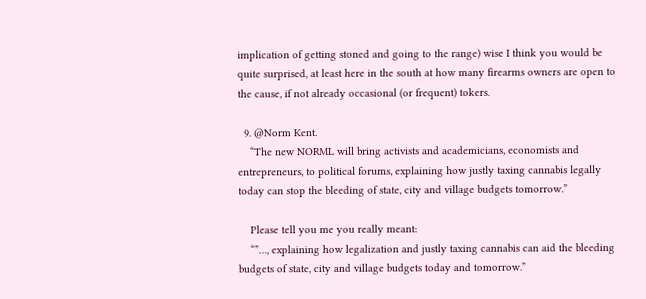implication of getting stoned and going to the range) wise I think you would be quite surprised, at least here in the south at how many firearms owners are open to the cause, if not already occasional (or frequent) tokers.

  9. @Norm Kent.
    “The new NORML will bring activists and academicians, economists and entrepreneurs, to political forums, explaining how justly taxing cannabis legally today can stop the bleeding of state, city and village budgets tomorrow.”

    Please tell you me you really meant:
    “”…, explaining how legalization and justly taxing cannabis can aid the bleeding budgets of state, city and village budgets today and tomorrow.”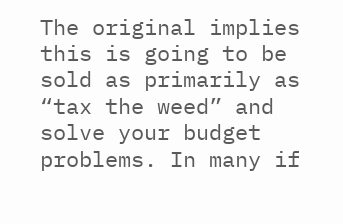The original implies this is going to be sold as primarily as “tax the weed” and solve your budget problems. In many if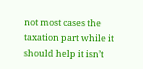not most cases the taxation part while it should help it isn’t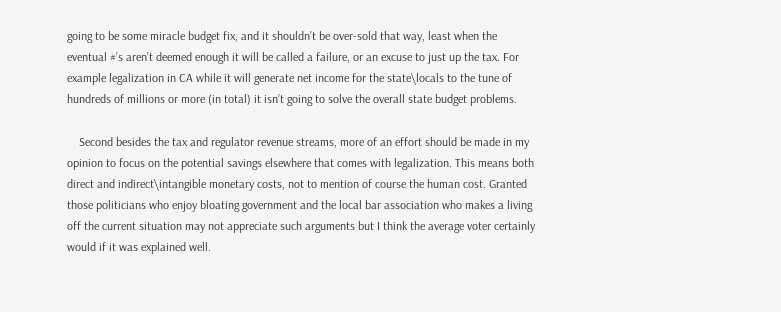going to be some miracle budget fix, and it shouldn’t be over-sold that way, least when the eventual #’s aren’t deemed enough it will be called a failure, or an excuse to just up the tax. For example legalization in CA while it will generate net income for the state\locals to the tune of hundreds of millions or more (in total) it isn’t going to solve the overall state budget problems.

    Second besides the tax and regulator revenue streams, more of an effort should be made in my opinion to focus on the potential savings elsewhere that comes with legalization. This means both direct and indirect\intangible monetary costs, not to mention of course the human cost. Granted those politicians who enjoy bloating government and the local bar association who makes a living off the current situation may not appreciate such arguments but I think the average voter certainly would if it was explained well.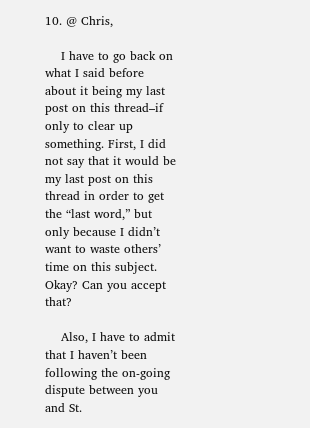10. @ Chris,

    I have to go back on what I said before about it being my last post on this thread–if only to clear up something. First, I did not say that it would be my last post on this thread in order to get the “last word,” but only because I didn’t want to waste others’ time on this subject. Okay? Can you accept that?

    Also, I have to admit that I haven’t been following the on-going dispute between you and St.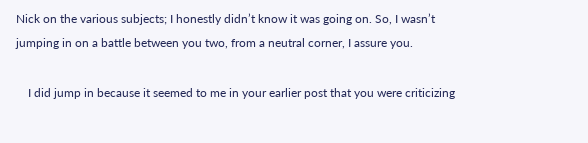Nick on the various subjects; I honestly didn’t know it was going on. So, I wasn’t jumping in on a battle between you two, from a neutral corner, I assure you.

    I did jump in because it seemed to me in your earlier post that you were criticizing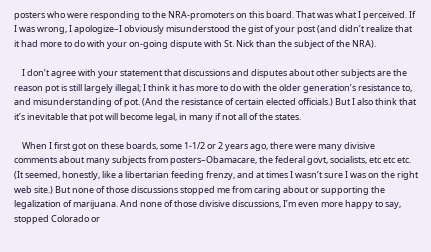posters who were responding to the NRA-promoters on this board. That was what I perceived. If I was wrong, I apologize–I obviously misunderstood the gist of your post (and didn’t realize that it had more to do with your on-going dispute with St. Nick than the subject of the NRA).

    I don’t agree with your statement that discussions and disputes about other subjects are the reason pot is still largely illegal; I think it has more to do with the older generation’s resistance to, and misunderstanding of pot. (And the resistance of certain elected officials.) But I also think that it’s inevitable that pot will become legal, in many if not all of the states.

    When I first got on these boards, some 1-1/2 or 2 years ago, there were many divisive comments about many subjects from posters–Obamacare, the federal govt, socialists, etc etc etc. (It seemed, honestly, like a libertarian feeding frenzy, and at times I wasn’t sure I was on the right web site.) But none of those discussions stopped me from caring about or supporting the legalization of marijuana. And none of those divisive discussions, I’m even more happy to say, stopped Colorado or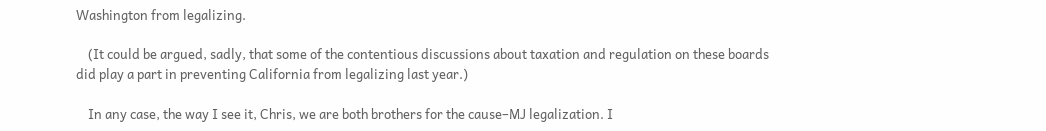Washington from legalizing.

    (It could be argued, sadly, that some of the contentious discussions about taxation and regulation on these boards did play a part in preventing California from legalizing last year.)

    In any case, the way I see it, Chris, we are both brothers for the cause–MJ legalization. I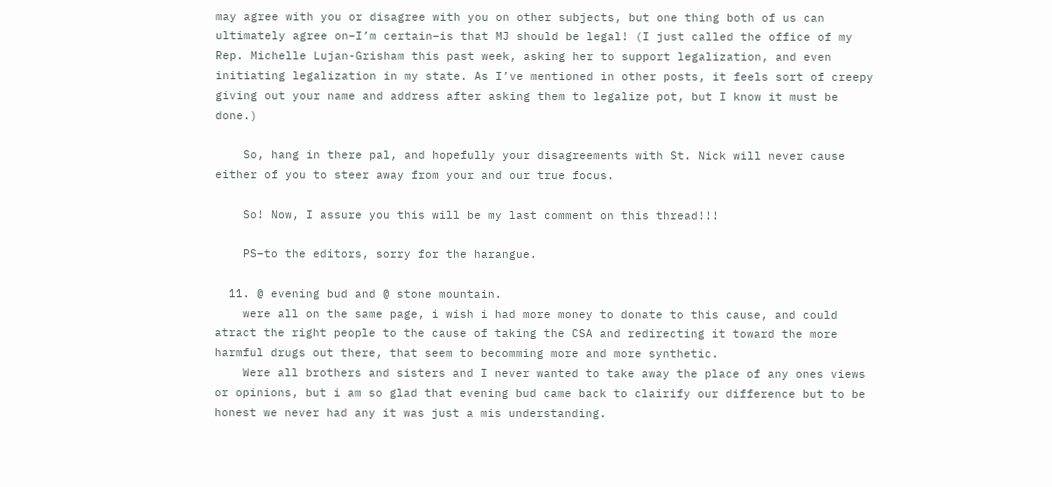may agree with you or disagree with you on other subjects, but one thing both of us can ultimately agree on–I’m certain–is that MJ should be legal! (I just called the office of my Rep. Michelle Lujan-Grisham this past week, asking her to support legalization, and even initiating legalization in my state. As I’ve mentioned in other posts, it feels sort of creepy giving out your name and address after asking them to legalize pot, but I know it must be done.)

    So, hang in there pal, and hopefully your disagreements with St. Nick will never cause either of you to steer away from your and our true focus.

    So! Now, I assure you this will be my last comment on this thread!!!

    PS–to the editors, sorry for the harangue.

  11. @ evening bud and @ stone mountain.
    were all on the same page, i wish i had more money to donate to this cause, and could atract the right people to the cause of taking the CSA and redirecting it toward the more harmful drugs out there, that seem to becomming more and more synthetic.
    Were all brothers and sisters and I never wanted to take away the place of any ones views or opinions, but i am so glad that evening bud came back to clairify our difference but to be honest we never had any it was just a mis understanding.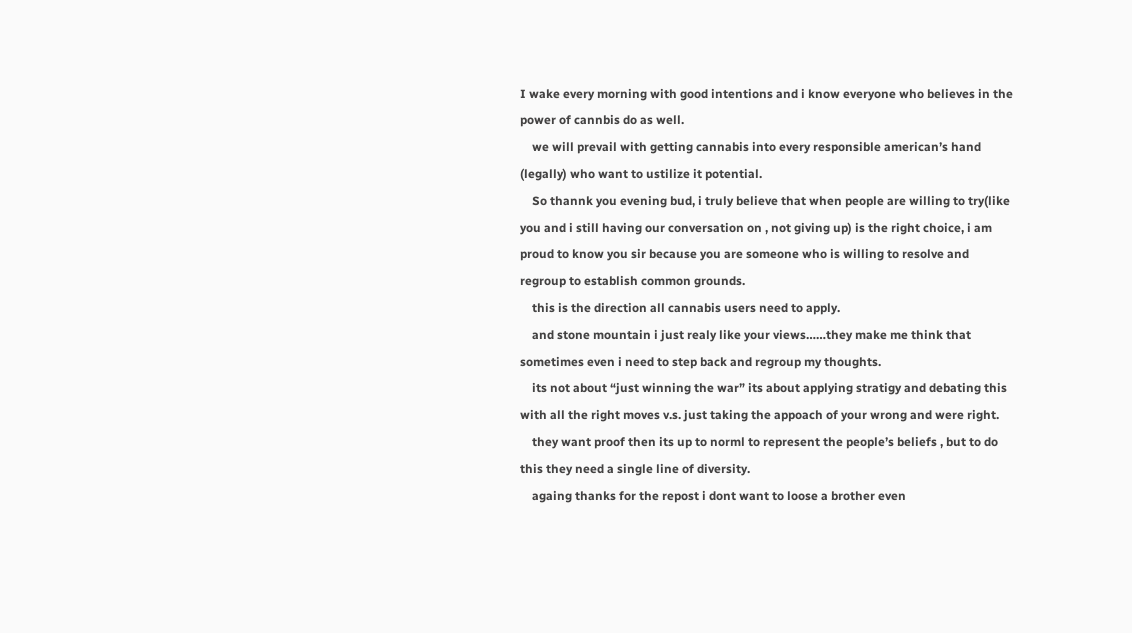I wake every morning with good intentions and i know everyone who believes in the power of cannbis do as well.
    we will prevail with getting cannabis into every responsible american’s hand (legally) who want to ustilize it potential.
    So thannk you evening bud, i truly believe that when people are willing to try(like you and i still having our conversation on , not giving up) is the right choice, i am proud to know you sir because you are someone who is willing to resolve and regroup to establish common grounds.
    this is the direction all cannabis users need to apply.
    and stone mountain i just realy like your views……they make me think that sometimes even i need to step back and regroup my thoughts.
    its not about “just winning the war” its about applying stratigy and debating this with all the right moves v.s. just taking the appoach of your wrong and were right.
    they want proof then its up to norml to represent the people’s beliefs , but to do this they need a single line of diversity.
    againg thanks for the repost i dont want to loose a brother even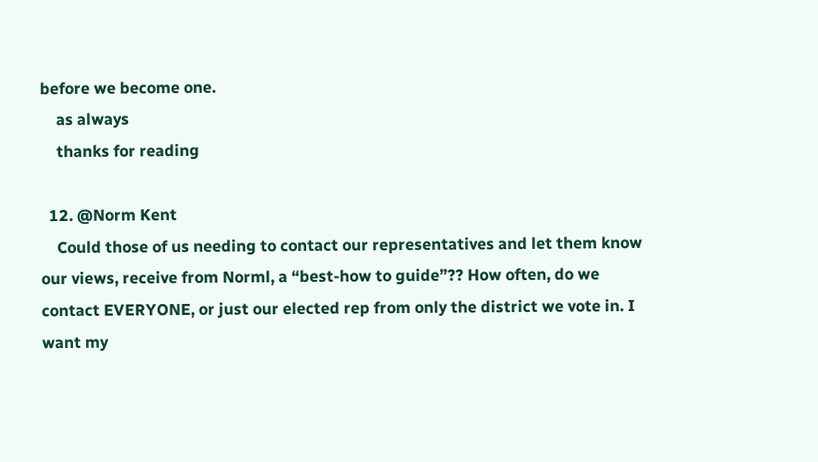before we become one.
    as always
    thanks for reading

  12. @Norm Kent
    Could those of us needing to contact our representatives and let them know our views, receive from Norml, a “best-how to guide”?? How often, do we contact EVERYONE, or just our elected rep from only the district we vote in. I want my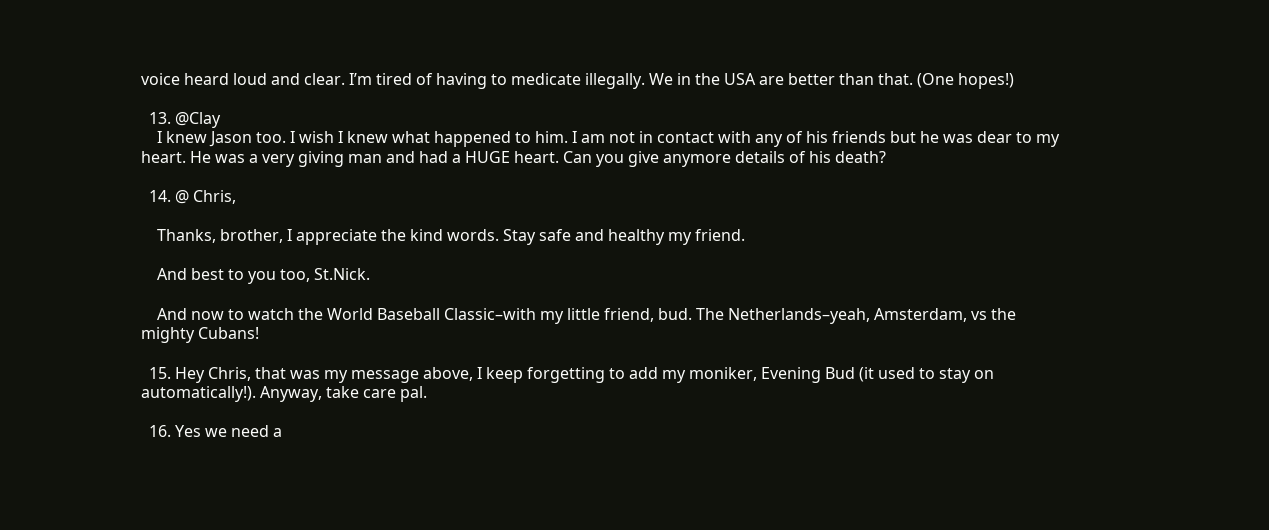voice heard loud and clear. I’m tired of having to medicate illegally. We in the USA are better than that. (One hopes!)

  13. @Clay
    I knew Jason too. I wish I knew what happened to him. I am not in contact with any of his friends but he was dear to my heart. He was a very giving man and had a HUGE heart. Can you give anymore details of his death?

  14. @ Chris,

    Thanks, brother, I appreciate the kind words. Stay safe and healthy my friend.

    And best to you too, St.Nick.

    And now to watch the World Baseball Classic–with my little friend, bud. The Netherlands–yeah, Amsterdam, vs the mighty Cubans!

  15. Hey Chris, that was my message above, I keep forgetting to add my moniker, Evening Bud (it used to stay on automatically!). Anyway, take care pal.

  16. Yes we need a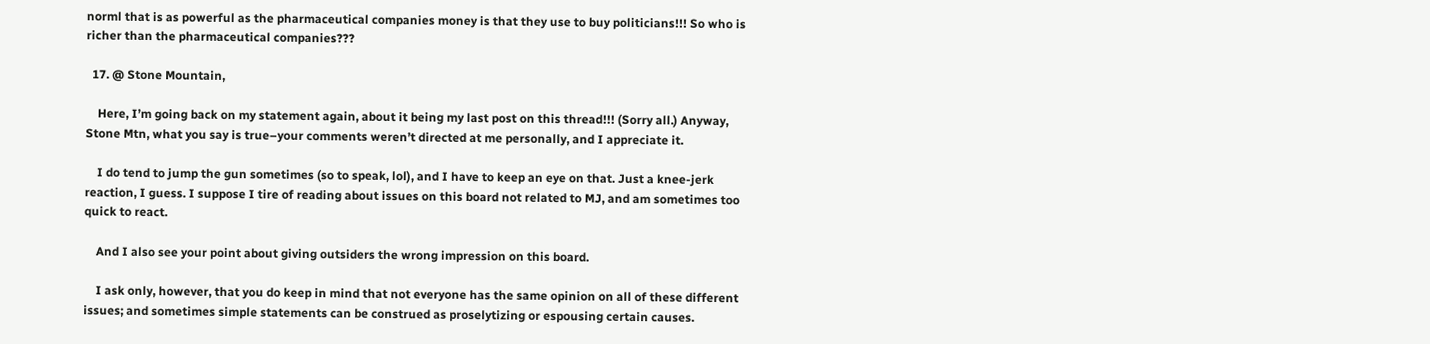norml that is as powerful as the pharmaceutical companies money is that they use to buy politicians!!! So who is richer than the pharmaceutical companies???

  17. @ Stone Mountain,

    Here, I’m going back on my statement again, about it being my last post on this thread!!! (Sorry all.) Anyway, Stone Mtn, what you say is true–your comments weren’t directed at me personally, and I appreciate it.

    I do tend to jump the gun sometimes (so to speak, lol), and I have to keep an eye on that. Just a knee-jerk reaction, I guess. I suppose I tire of reading about issues on this board not related to MJ, and am sometimes too quick to react.

    And I also see your point about giving outsiders the wrong impression on this board.

    I ask only, however, that you do keep in mind that not everyone has the same opinion on all of these different issues; and sometimes simple statements can be construed as proselytizing or espousing certain causes.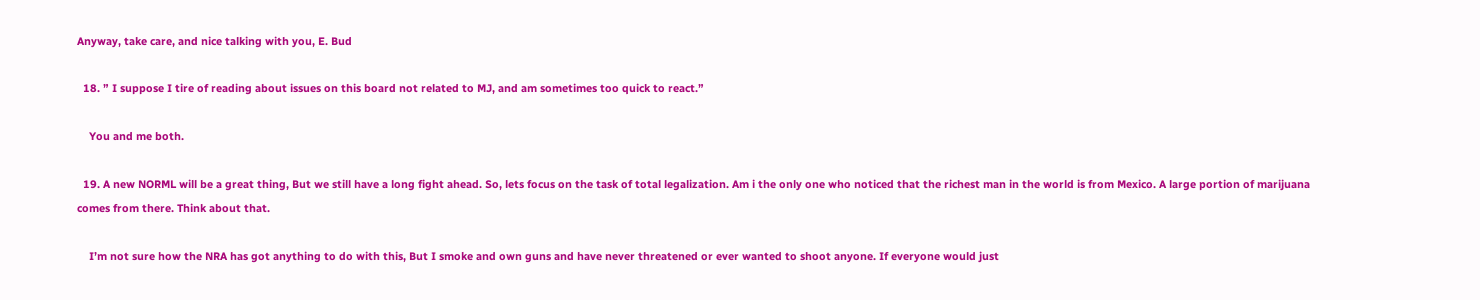Anyway, take care, and nice talking with you, E. Bud

  18. ” I suppose I tire of reading about issues on this board not related to MJ, and am sometimes too quick to react.”

    You and me both.

  19. A new NORML will be a great thing, But we still have a long fight ahead. So, lets focus on the task of total legalization. Am i the only one who noticed that the richest man in the world is from Mexico. A large portion of marijuana comes from there. Think about that.

    I’m not sure how the NRA has got anything to do with this, But I smoke and own guns and have never threatened or ever wanted to shoot anyone. If everyone would just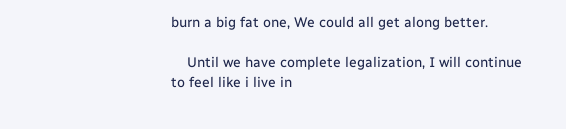burn a big fat one, We could all get along better.

    Until we have complete legalization, I will continue to feel like i live in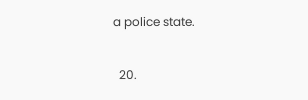a police state.

  20.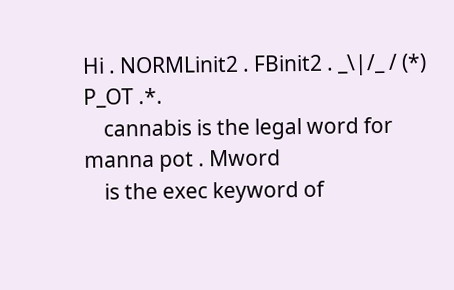Hi . NORMLinit2 . FBinit2 . _\|/_ / (*) P_OT .*.
    cannabis is the legal word for manna pot . Mword
    is the exec keyword of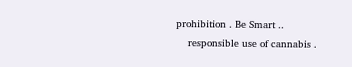prohibition . Be Smart ..
    responsible use of cannabis .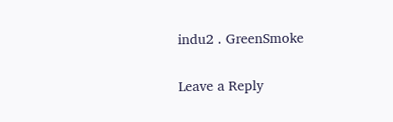indu2 . GreenSmoke

Leave a Reply